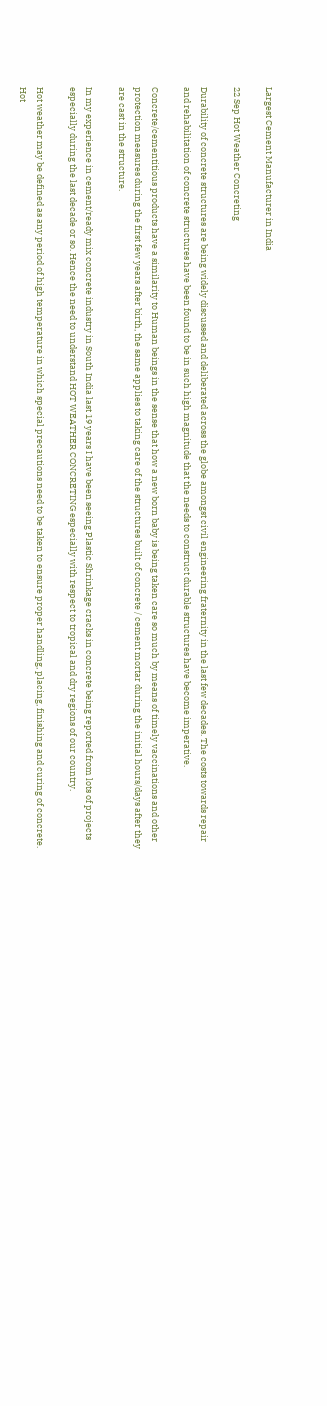Largest Cement Manufacturer in India

22 Sep Hot Weather Concreting

Durability of concrete structures are being widely discussed and deliberated across the globe amongst civil engineering fraternity in the last few decades. The costs towards repair and rehabilitation of concrete structures have been found to be in such high magnitude that the needs to construct durable structures have become imperative.

Concrete/cementitious products have a similarity to Human beings in the sense that how a new born baby is being taken care so much by means of timely vaccinations and other protection measures during the first few years after birth, the same applies to taking care of the structures built of concrete / cement mortar during the initial hours/days after they are cast in the structure.

In my experience in cement/ready mix concrete industry in South India last 19 years I have been seeing Plastic Shrinkage cracks in concrete being reported from lots of projects especially during the last decade or so. Hence the need to understand HOT WEATHER CONCRETING especially with respect to tropical and dry regions of our country.

Hot weather may be defined as any period of high temperature in which special precautions need to be taken to ensure proper handling, placing, finishing and curing of concrete. Hot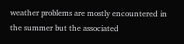weather problems are mostly encountered in the summer but the associated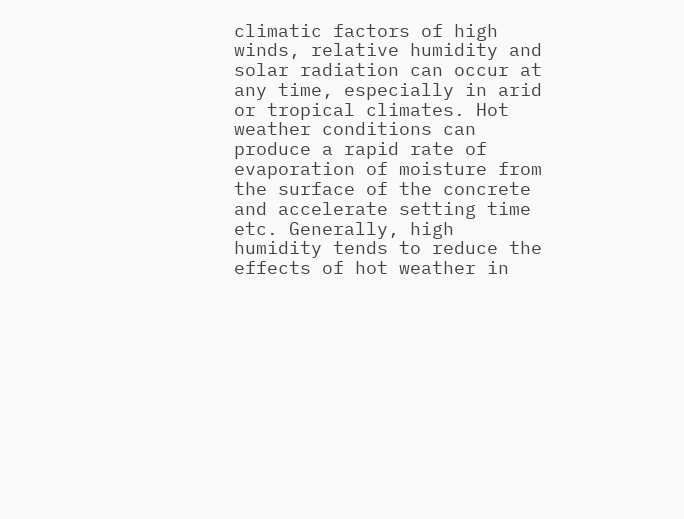climatic factors of high winds, relative humidity and solar radiation can occur at any time, especially in arid or tropical climates. Hot weather conditions can produce a rapid rate of evaporation of moisture from the surface of the concrete and accelerate setting time etc. Generally, high humidity tends to reduce the effects of hot weather in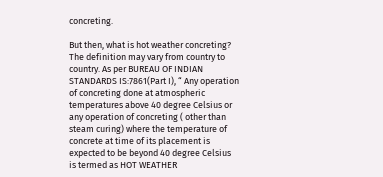concreting.

But then, what is hot weather concreting? The definition may vary from country to country. As per BUREAU OF INDIAN STANDARDS IS:7861(Part I), “ Any operation of concreting done at atmospheric temperatures above 40 degree Celsius or any operation of concreting ( other than steam curing) where the temperature of concrete at time of its placement is expected to be beyond 40 degree Celsius is termed as HOT WEATHER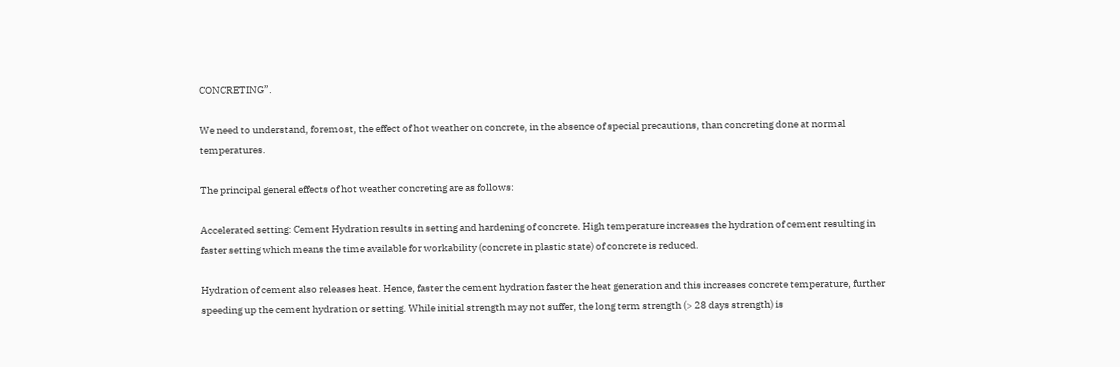CONCRETING”.

We need to understand, foremost, the effect of hot weather on concrete, in the absence of special precautions, than concreting done at normal temperatures.

The principal general effects of hot weather concreting are as follows:

Accelerated setting: Cement Hydration results in setting and hardening of concrete. High temperature increases the hydration of cement resulting in faster setting which means the time available for workability (concrete in plastic state) of concrete is reduced.

Hydration of cement also releases heat. Hence, faster the cement hydration faster the heat generation and this increases concrete temperature, further speeding up the cement hydration or setting. While initial strength may not suffer, the long term strength (> 28 days strength) is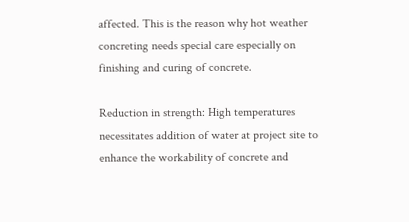affected. This is the reason why hot weather concreting needs special care especially on finishing and curing of concrete.

Reduction in strength: High temperatures necessitates addition of water at project site to enhance the workability of concrete and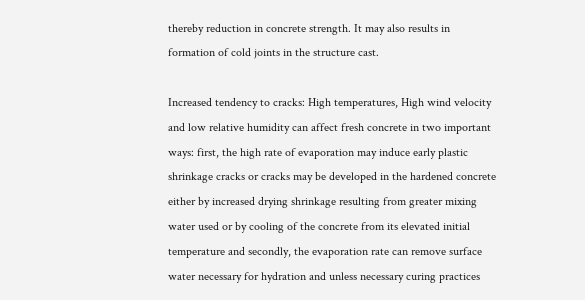thereby reduction in concrete strength. It may also results in formation of cold joints in the structure cast.

Increased tendency to cracks: High temperatures, High wind velocity and low relative humidity can affect fresh concrete in two important ways: first, the high rate of evaporation may induce early plastic shrinkage cracks or cracks may be developed in the hardened concrete either by increased drying shrinkage resulting from greater mixing water used or by cooling of the concrete from its elevated initial temperature and secondly, the evaporation rate can remove surface water necessary for hydration and unless necessary curing practices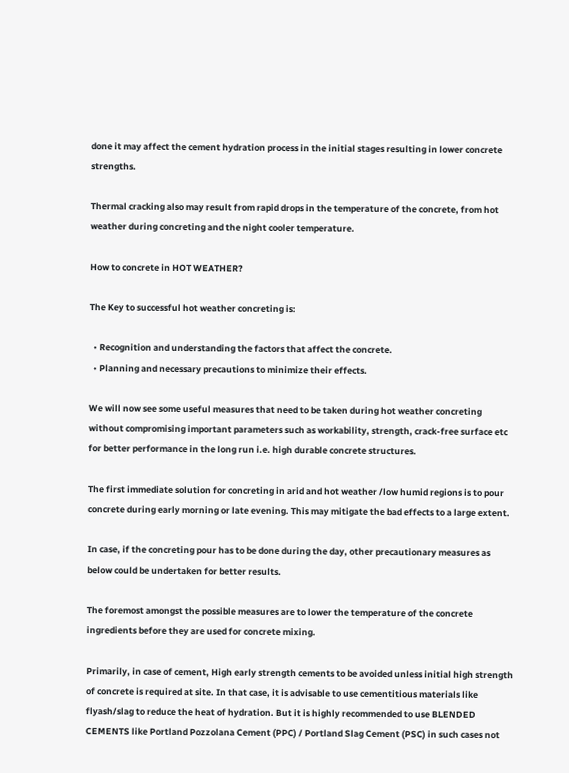done it may affect the cement hydration process in the initial stages resulting in lower concrete strengths.

Thermal cracking also may result from rapid drops in the temperature of the concrete, from hot weather during concreting and the night cooler temperature.

How to concrete in HOT WEATHER?

The Key to successful hot weather concreting is:

  • Recognition and understanding the factors that affect the concrete.
  • Planning and necessary precautions to minimize their effects.

We will now see some useful measures that need to be taken during hot weather concreting without compromising important parameters such as workability, strength, crack-free surface etc for better performance in the long run i.e. high durable concrete structures.

The first immediate solution for concreting in arid and hot weather /low humid regions is to pour concrete during early morning or late evening. This may mitigate the bad effects to a large extent.

In case, if the concreting pour has to be done during the day, other precautionary measures as below could be undertaken for better results.

The foremost amongst the possible measures are to lower the temperature of the concrete ingredients before they are used for concrete mixing.

Primarily, in case of cement, High early strength cements to be avoided unless initial high strength of concrete is required at site. In that case, it is advisable to use cementitious materials like flyash/slag to reduce the heat of hydration. But it is highly recommended to use BLENDED CEMENTS like Portland Pozzolana Cement (PPC) / Portland Slag Cement (PSC) in such cases not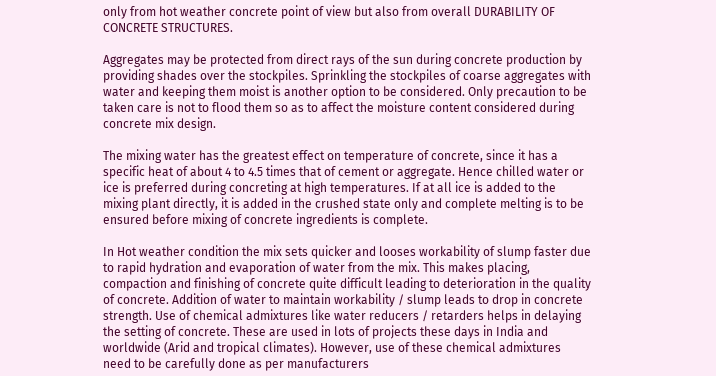only from hot weather concrete point of view but also from overall DURABILITY OF CONCRETE STRUCTURES.

Aggregates may be protected from direct rays of the sun during concrete production by providing shades over the stockpiles. Sprinkling the stockpiles of coarse aggregates with water and keeping them moist is another option to be considered. Only precaution to be taken care is not to flood them so as to affect the moisture content considered during concrete mix design.

The mixing water has the greatest effect on temperature of concrete, since it has a specific heat of about 4 to 4.5 times that of cement or aggregate. Hence chilled water or ice is preferred during concreting at high temperatures. If at all ice is added to the mixing plant directly, it is added in the crushed state only and complete melting is to be ensured before mixing of concrete ingredients is complete.

In Hot weather condition the mix sets quicker and looses workability of slump faster due to rapid hydration and evaporation of water from the mix. This makes placing, compaction and finishing of concrete quite difficult leading to deterioration in the quality of concrete. Addition of water to maintain workability / slump leads to drop in concrete strength. Use of chemical admixtures like water reducers / retarders helps in delaying the setting of concrete. These are used in lots of projects these days in India and worldwide (Arid and tropical climates). However, use of these chemical admixtures need to be carefully done as per manufacturers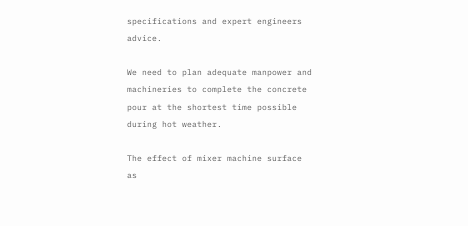specifications and expert engineers advice.

We need to plan adequate manpower and machineries to complete the concrete pour at the shortest time possible during hot weather.

The effect of mixer machine surface as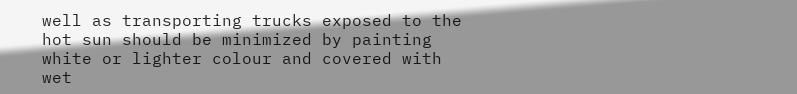well as transporting trucks exposed to the hot sun should be minimized by painting white or lighter colour and covered with wet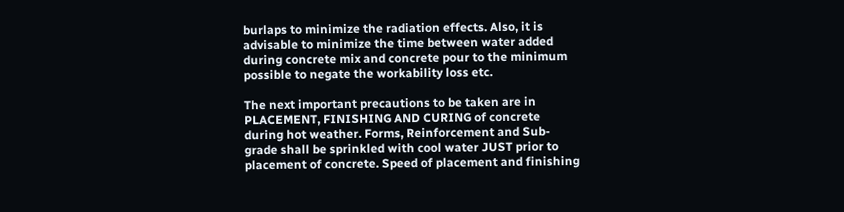burlaps to minimize the radiation effects. Also, it is advisable to minimize the time between water added during concrete mix and concrete pour to the minimum possible to negate the workability loss etc.

The next important precautions to be taken are in PLACEMENT, FINISHING AND CURING of concrete during hot weather. Forms, Reinforcement and Sub-grade shall be sprinkled with cool water JUST prior to placement of concrete. Speed of placement and finishing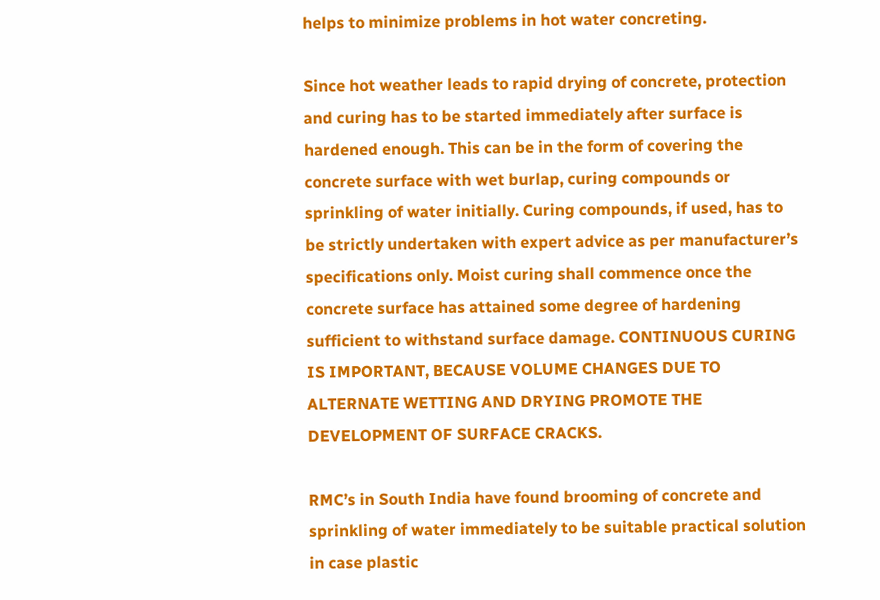helps to minimize problems in hot water concreting.

Since hot weather leads to rapid drying of concrete, protection and curing has to be started immediately after surface is hardened enough. This can be in the form of covering the concrete surface with wet burlap, curing compounds or sprinkling of water initially. Curing compounds, if used, has to be strictly undertaken with expert advice as per manufacturer’s specifications only. Moist curing shall commence once the concrete surface has attained some degree of hardening sufficient to withstand surface damage. CONTINUOUS CURING IS IMPORTANT, BECAUSE VOLUME CHANGES DUE TO ALTERNATE WETTING AND DRYING PROMOTE THE DEVELOPMENT OF SURFACE CRACKS.

RMC’s in South India have found brooming of concrete and sprinkling of water immediately to be suitable practical solution in case plastic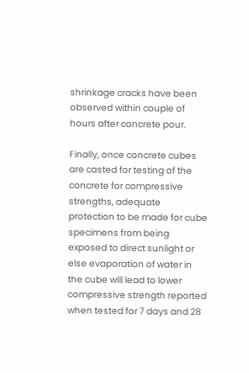shrinkage cracks have been observed within couple of hours after concrete pour.

Finally, once concrete cubes are casted for testing of the concrete for compressive strengths, adequate protection to be made for cube specimens from being exposed to direct sunlight or else evaporation of water in the cube will lead to lower compressive strength reported when tested for 7 days and 28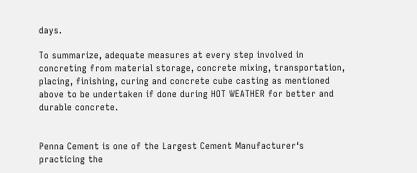days.

To summarize, adequate measures at every step involved in concreting from material storage, concrete mixing, transportation, placing, finishing, curing and concrete cube casting as mentioned above to be undertaken if done during HOT WEATHER for better and durable concrete.


Penna Cement is one of the Largest Cement Manufacturer‘s practicing the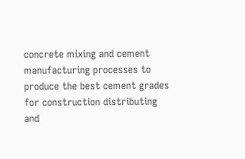concrete mixing and cement manufacturing processes to produce the best cement grades for construction distributing and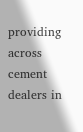providing across cement dealers in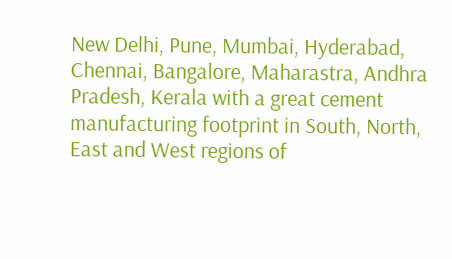New Delhi, Pune, Mumbai, Hyderabad, Chennai, Bangalore, Maharastra, Andhra Pradesh, Kerala with a great cement manufacturing footprint in South, North, East and West regions of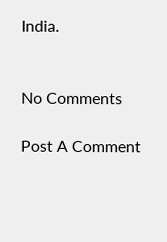India.


No Comments

Post A Comment